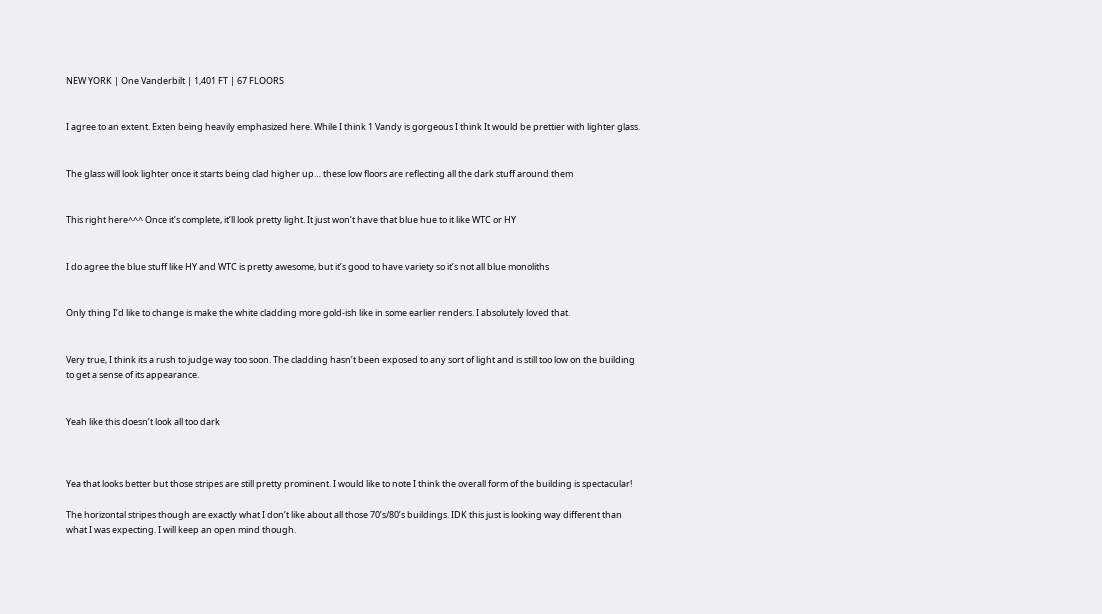NEW YORK | One Vanderbilt | 1,401 FT | 67 FLOORS


I agree to an extent. Exten being heavily emphasized here. While I think 1 Vandy is gorgeous I think It would be prettier with lighter glass.


The glass will look lighter once it starts being clad higher up… these low floors are reflecting all the dark stuff around them


This right here^^^ Once it’s complete, it’ll look pretty light. It just won’t have that blue hue to it like WTC or HY


I do agree the blue stuff like HY and WTC is pretty awesome, but it’s good to have variety so it’s not all blue monoliths


Only thing I’d like to change is make the white cladding more gold-ish like in some earlier renders. I absolutely loved that.


Very true, I think its a rush to judge way too soon. The cladding hasn’t been exposed to any sort of light and is still too low on the building to get a sense of its appearance.


Yeah like this doesn’t look all too dark



Yea that looks better but those stripes are still pretty prominent. I would like to note I think the overall form of the building is spectacular!

The horizontal stripes though are exactly what I don’t like about all those 70’s/80’s buildings. IDK this just is looking way different than what I was expecting. I will keep an open mind though.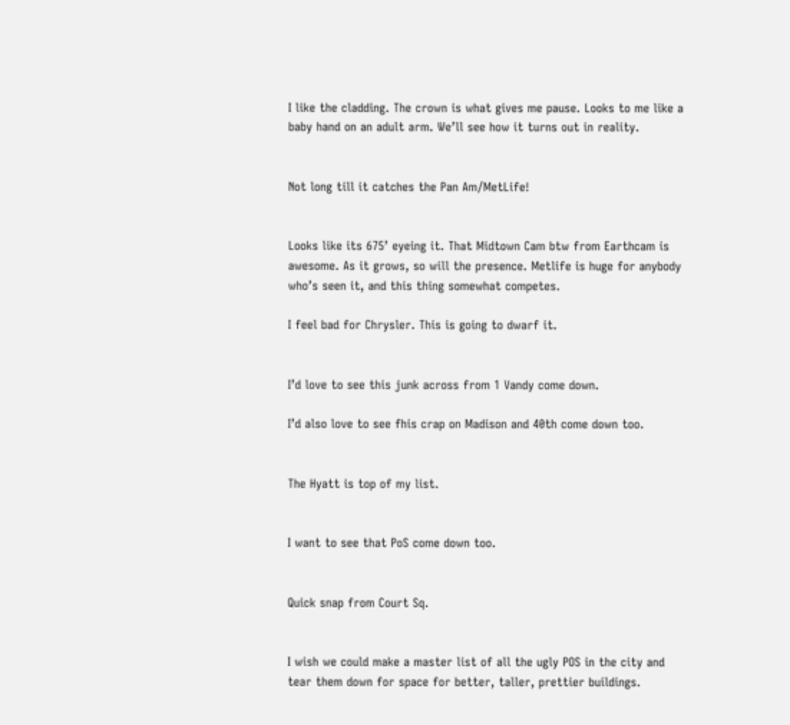I like the cladding. The crown is what gives me pause. Looks to me like a baby hand on an adult arm. We’ll see how it turns out in reality.


Not long till it catches the Pan Am/MetLife!


Looks like its 675’ eyeing it. That Midtown Cam btw from Earthcam is awesome. As it grows, so will the presence. Metlife is huge for anybody who’s seen it, and this thing somewhat competes.

I feel bad for Chrysler. This is going to dwarf it.


I’d love to see this junk across from 1 Vandy come down.

I’d also love to see fhis crap on Madison and 40th come down too.


The Hyatt is top of my list.


I want to see that PoS come down too.


Quick snap from Court Sq.


I wish we could make a master list of all the ugly POS in the city and tear them down for space for better, taller, prettier buildings.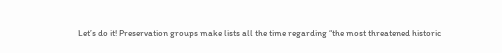Let’s do it! Preservation groups make lists all the time regarding “the most threatened historic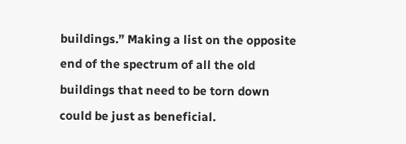buildings.” Making a list on the opposite end of the spectrum of all the old buildings that need to be torn down could be just as beneficial.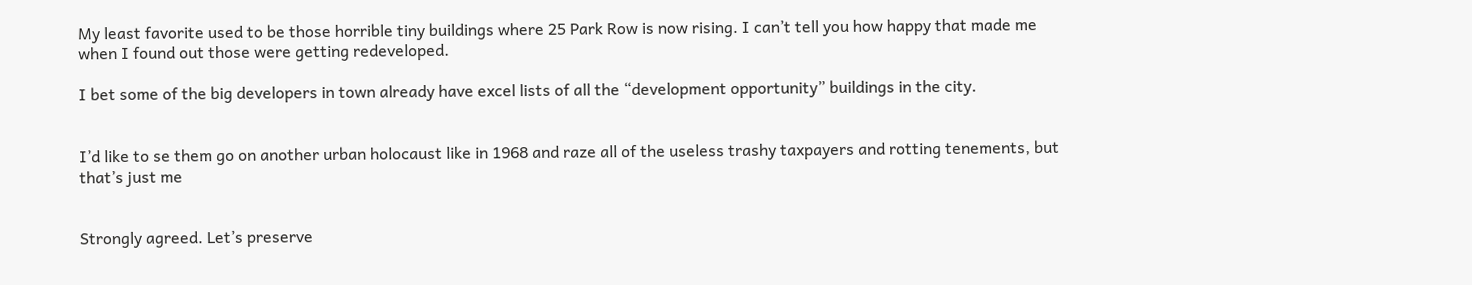My least favorite used to be those horrible tiny buildings where 25 Park Row is now rising. I can’t tell you how happy that made me when I found out those were getting redeveloped.

I bet some of the big developers in town already have excel lists of all the “development opportunity” buildings in the city.


I’d like to se them go on another urban holocaust like in 1968 and raze all of the useless trashy taxpayers and rotting tenements, but that’s just me


Strongly agreed. Let’s preserve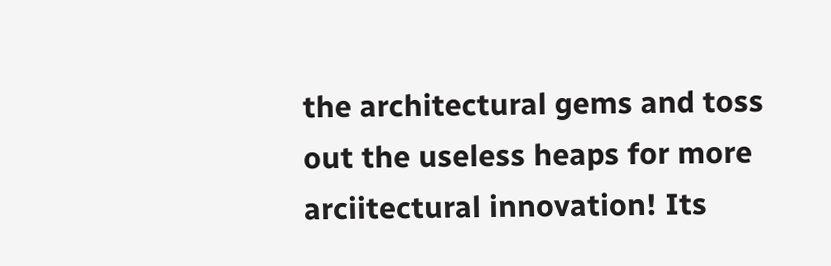the architectural gems and toss out the useless heaps for more arciitectural innovation! Its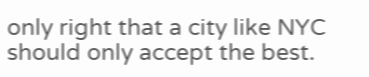only right that a city like NYC should only accept the best.